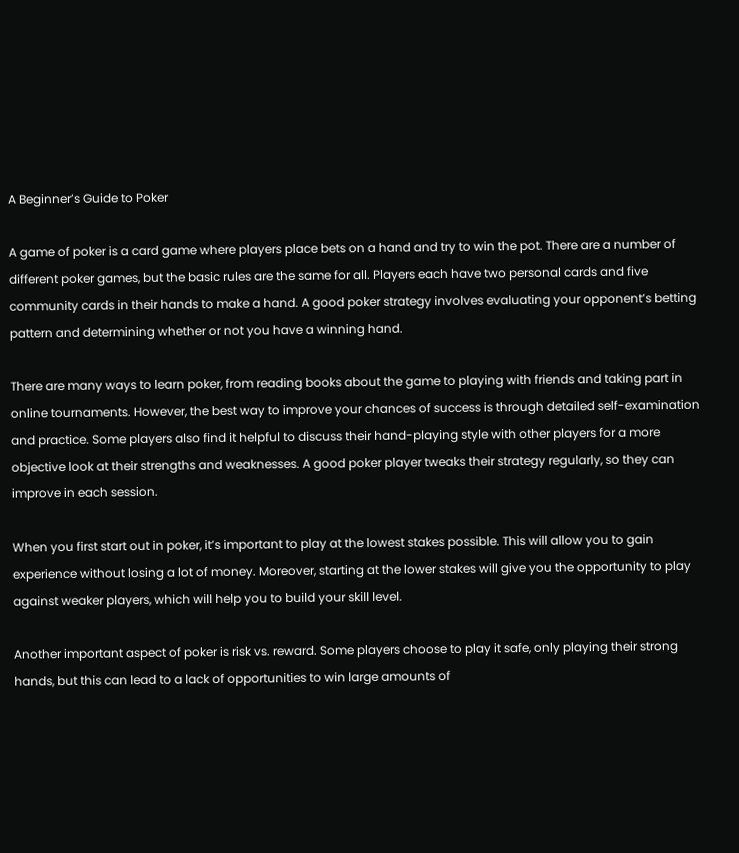A Beginner’s Guide to Poker

A game of poker is a card game where players place bets on a hand and try to win the pot. There are a number of different poker games, but the basic rules are the same for all. Players each have two personal cards and five community cards in their hands to make a hand. A good poker strategy involves evaluating your opponent’s betting pattern and determining whether or not you have a winning hand.

There are many ways to learn poker, from reading books about the game to playing with friends and taking part in online tournaments. However, the best way to improve your chances of success is through detailed self-examination and practice. Some players also find it helpful to discuss their hand-playing style with other players for a more objective look at their strengths and weaknesses. A good poker player tweaks their strategy regularly, so they can improve in each session.

When you first start out in poker, it’s important to play at the lowest stakes possible. This will allow you to gain experience without losing a lot of money. Moreover, starting at the lower stakes will give you the opportunity to play against weaker players, which will help you to build your skill level.

Another important aspect of poker is risk vs. reward. Some players choose to play it safe, only playing their strong hands, but this can lead to a lack of opportunities to win large amounts of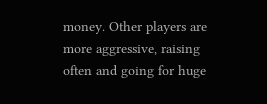money. Other players are more aggressive, raising often and going for huge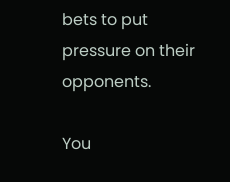bets to put pressure on their opponents.

You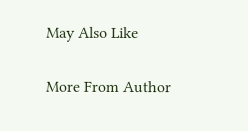May Also Like

More From Author